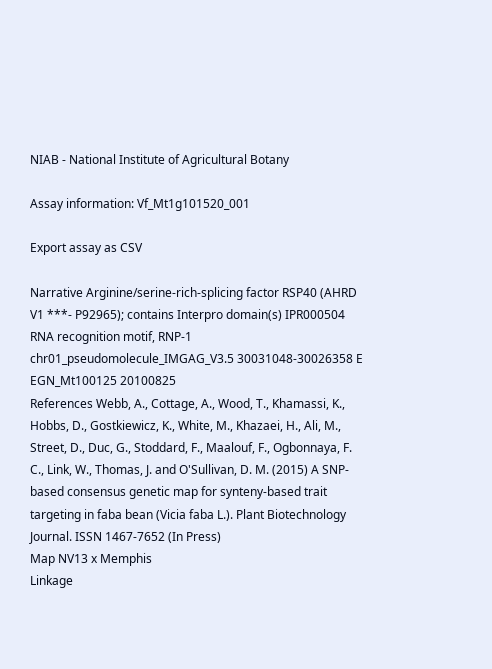NIAB - National Institute of Agricultural Botany

Assay information: Vf_Mt1g101520_001

Export assay as CSV

Narrative Arginine/serine-rich-splicing factor RSP40 (AHRD V1 ***- P92965); contains Interpro domain(s) IPR000504 RNA recognition motif, RNP-1 chr01_pseudomolecule_IMGAG_V3.5 30031048-30026358 E EGN_Mt100125 20100825
References Webb, A., Cottage, A., Wood, T., Khamassi, K., Hobbs, D., Gostkiewicz, K., White, M., Khazaei, H., Ali, M., Street, D., Duc, G., Stoddard, F., Maalouf, F., Ogbonnaya, F. C., Link, W., Thomas, J. and O'Sullivan, D. M. (2015) A SNP-based consensus genetic map for synteny-based trait targeting in faba bean (Vicia faba L.). Plant Biotechnology Journal. ISSN 1467-7652 (In Press)
Map NV13 x Memphis
Linkage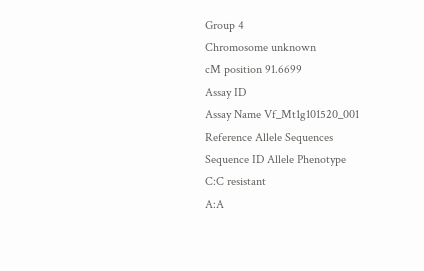Group 4
Chromosome unknown
cM position 91.6699
Assay ID
Assay Name Vf_Mt1g101520_001
Reference Allele Sequences
Sequence ID Allele Phenotype
C:C resistant
A:A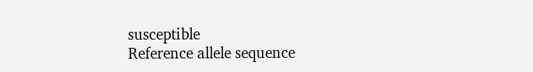susceptible
Reference allele sequence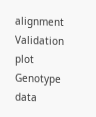alignment
Validation plot
Genotype data